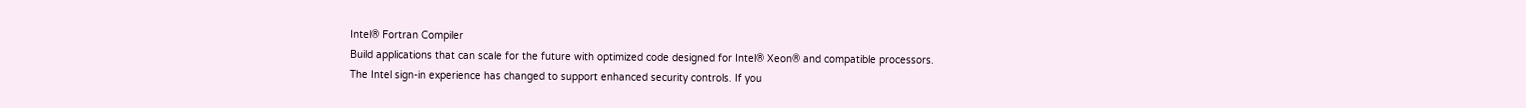Intel® Fortran Compiler
Build applications that can scale for the future with optimized code designed for Intel® Xeon® and compatible processors.
The Intel sign-in experience has changed to support enhanced security controls. If you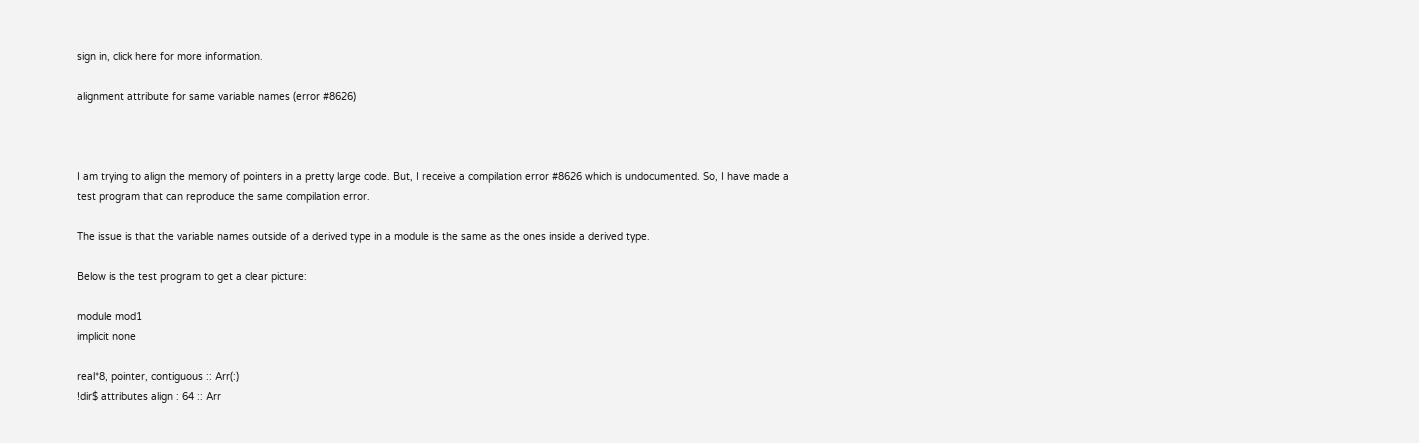sign in, click here for more information.

alignment attribute for same variable names (error #8626)



I am trying to align the memory of pointers in a pretty large code. But, I receive a compilation error #8626 which is undocumented. So, I have made a test program that can reproduce the same compilation error.

The issue is that the variable names outside of a derived type in a module is the same as the ones inside a derived type.

Below is the test program to get a clear picture:

module mod1
implicit none

real*8, pointer, contiguous :: Arr(:)
!dir$ attributes align : 64 :: Arr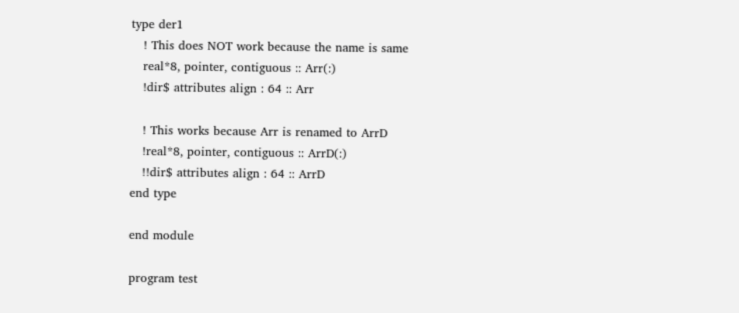type der1
   ! This does NOT work because the name is same
   real*8, pointer, contiguous :: Arr(:)
   !dir$ attributes align : 64 :: Arr

   ! This works because Arr is renamed to ArrD
   !real*8, pointer, contiguous :: ArrD(:)
   !!dir$ attributes align : 64 :: ArrD
end type

end module

program test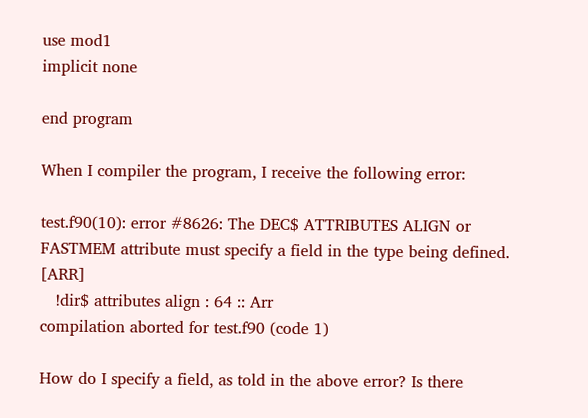use mod1
implicit none

end program

When I compiler the program, I receive the following error:

test.f90(10): error #8626: The DEC$ ATTRIBUTES ALIGN or FASTMEM attribute must specify a field in the type being defined.   [ARR]
   !dir$ attributes align : 64 :: Arr
compilation aborted for test.f90 (code 1)

How do I specify a field, as told in the above error? Is there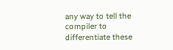any way to tell the compiler to differentiate these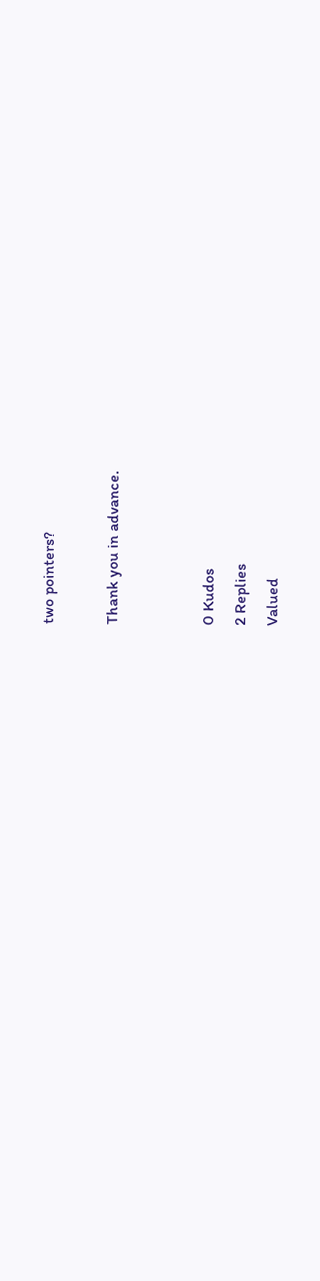two pointers?

Thank you in advance.


0 Kudos
2 Replies
Valued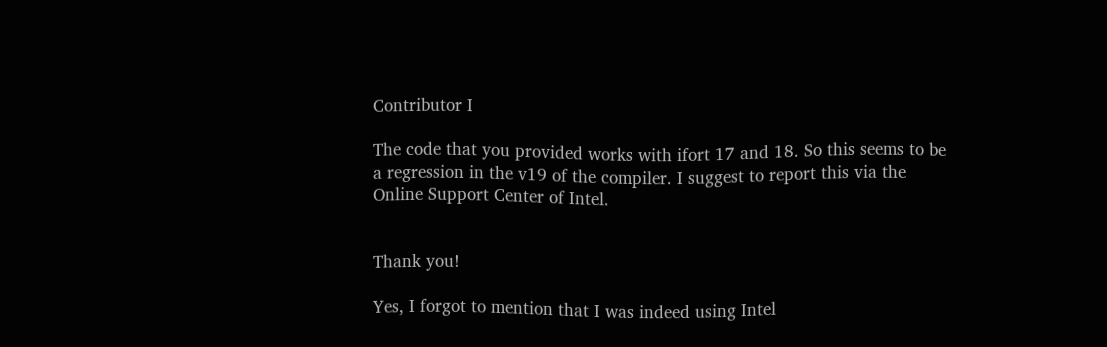Contributor I

The code that you provided works with ifort 17 and 18. So this seems to be a regression in the v19 of the compiler. I suggest to report this via the Online Support Center of Intel.


Thank you!

Yes, I forgot to mention that I was indeed using Intel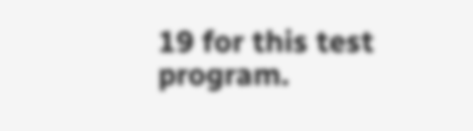19 for this test program.